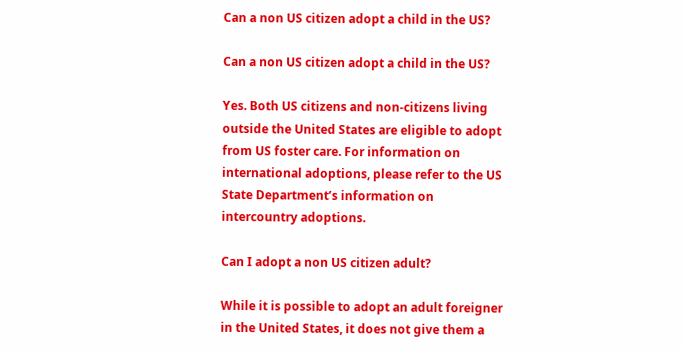Can a non US citizen adopt a child in the US?

Can a non US citizen adopt a child in the US?

Yes. Both US citizens and non-citizens living outside the United States are eligible to adopt from US foster care. For information on international adoptions, please refer to the US State Department’s information on intercountry adoptions.

Can I adopt a non US citizen adult?

While it is possible to adopt an adult foreigner in the United States, it does not give them a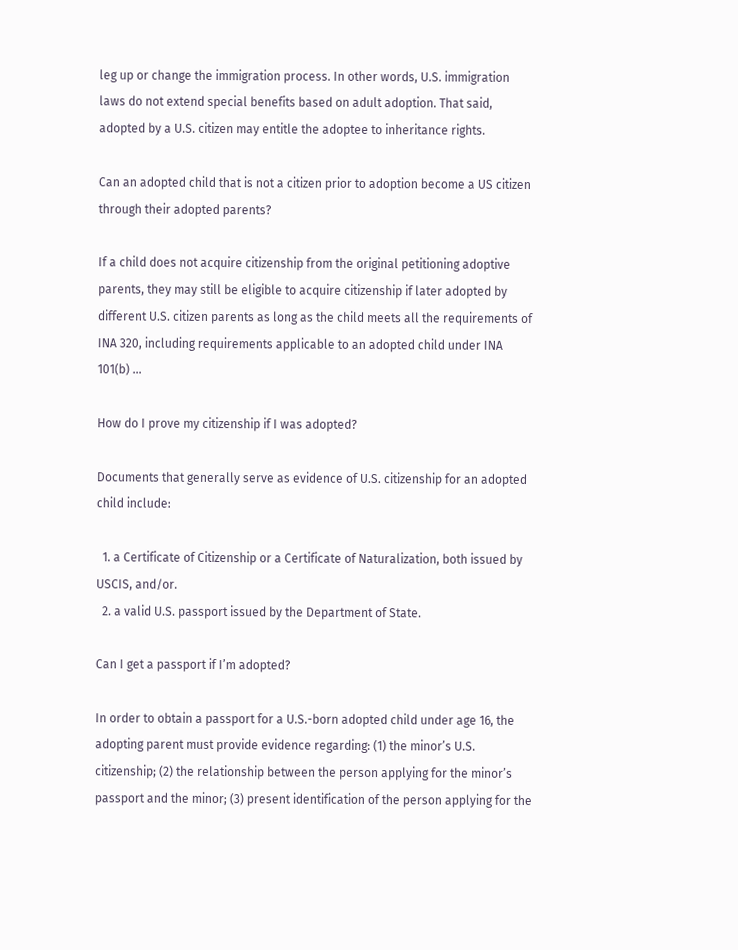leg up or change the immigration process. In other words, U.S. immigration laws do not extend special benefits based on adult adoption. That said, adopted by a U.S. citizen may entitle the adoptee to inheritance rights.

Can an adopted child that is not a citizen prior to adoption become a US citizen through their adopted parents?

If a child does not acquire citizenship from the original petitioning adoptive parents, they may still be eligible to acquire citizenship if later adopted by different U.S. citizen parents as long as the child meets all the requirements of INA 320, including requirements applicable to an adopted child under INA 101(b) …

How do I prove my citizenship if I was adopted?

Documents that generally serve as evidence of U.S. citizenship for an adopted child include:

  1. a Certificate of Citizenship or a Certificate of Naturalization, both issued by USCIS, and/or.
  2. a valid U.S. passport issued by the Department of State.

Can I get a passport if I’m adopted?

In order to obtain a passport for a U.S.-born adopted child under age 16, the adopting parent must provide evidence regarding: (1) the minor’s U.S. citizenship; (2) the relationship between the person applying for the minor’s passport and the minor; (3) present identification of the person applying for the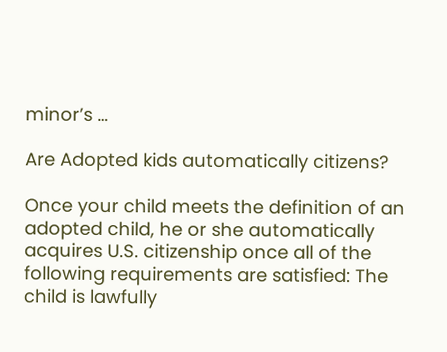minor’s …

Are Adopted kids automatically citizens?

Once your child meets the definition of an adopted child, he or she automatically acquires U.S. citizenship once all of the following requirements are satisfied: The child is lawfully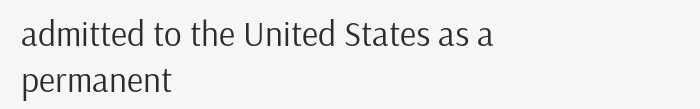admitted to the United States as a permanent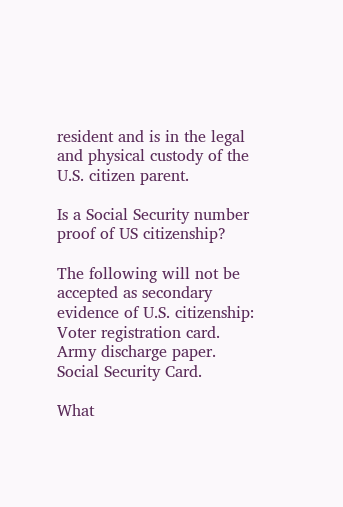resident and is in the legal and physical custody of the U.S. citizen parent.

Is a Social Security number proof of US citizenship?

The following will not be accepted as secondary evidence of U.S. citizenship: Voter registration card. Army discharge paper. Social Security Card.

What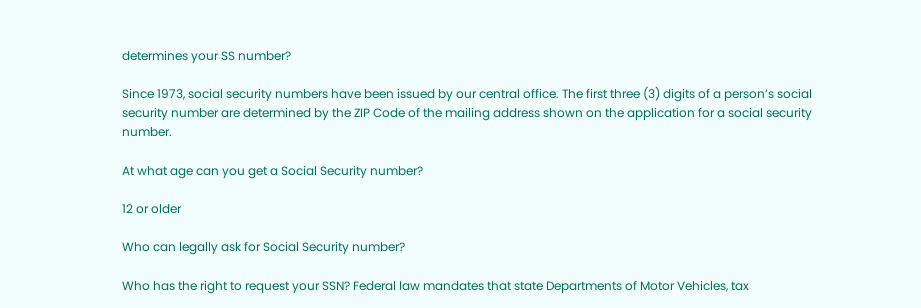determines your SS number?

Since 1973, social security numbers have been issued by our central office. The first three (3) digits of a person’s social security number are determined by the ZIP Code of the mailing address shown on the application for a social security number.

At what age can you get a Social Security number?

12 or older

Who can legally ask for Social Security number?

Who has the right to request your SSN? Federal law mandates that state Departments of Motor Vehicles, tax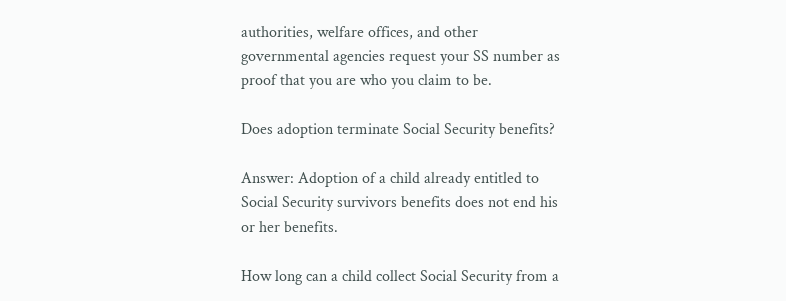authorities, welfare offices, and other governmental agencies request your SS number as proof that you are who you claim to be.

Does adoption terminate Social Security benefits?

Answer: Adoption of a child already entitled to Social Security survivors benefits does not end his or her benefits.

How long can a child collect Social Security from a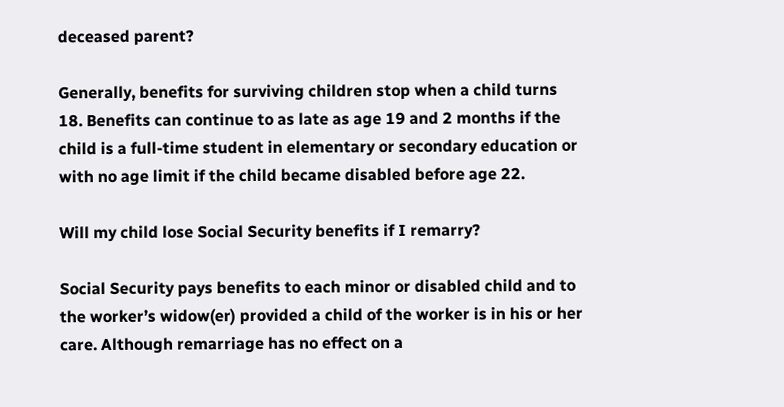deceased parent?

Generally, benefits for surviving children stop when a child turns 18. Benefits can continue to as late as age 19 and 2 months if the child is a full-time student in elementary or secondary education or with no age limit if the child became disabled before age 22.

Will my child lose Social Security benefits if I remarry?

Social Security pays benefits to each minor or disabled child and to the worker’s widow(er) provided a child of the worker is in his or her care. Although remarriage has no effect on a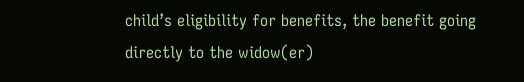child’s eligibility for benefits, the benefit going directly to the widow(er)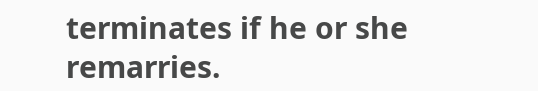terminates if he or she remarries.